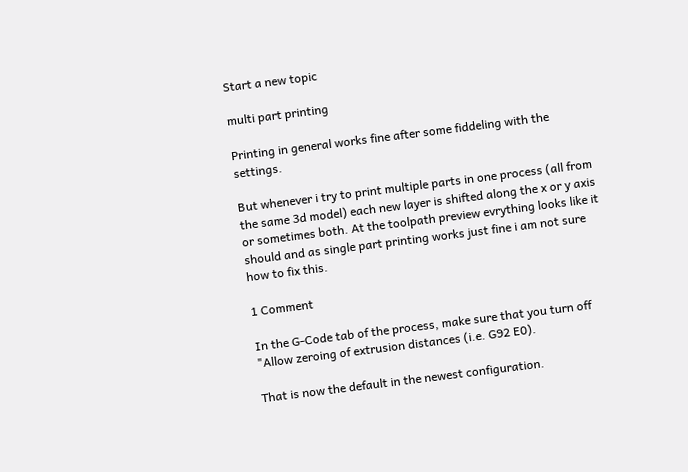Start a new topic

multi part printing

Printing in general works fine after some fiddeling with the settings.

But whenever i try to print multiple parts in one process (all from the same 3d model) each new layer is shifted along the x or y axis or sometimes both. At the toolpath preview evrything looks like it should and as single part printing works just fine i am not sure how to fix this.

1 Comment

In the G-Code tab of the process, make sure that you turn off "Allow zeroing of extrusion distances (i.e. G92 E0).

That is now the default in the newest configuration.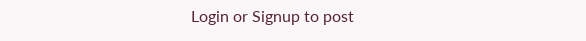Login or Signup to post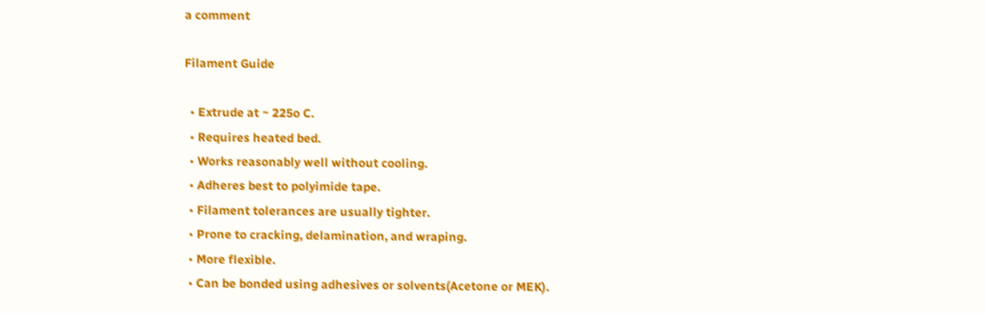a comment

Filament Guide

  • Extrude at ~ 225o C.
  • Requires heated bed.
  • Works reasonably well without cooling.
  • Adheres best to polyimide tape.
  • Filament tolerances are usually tighter.
  • Prone to cracking, delamination, and wraping.
  • More flexible.
  • Can be bonded using adhesives or solvents(Acetone or MEK).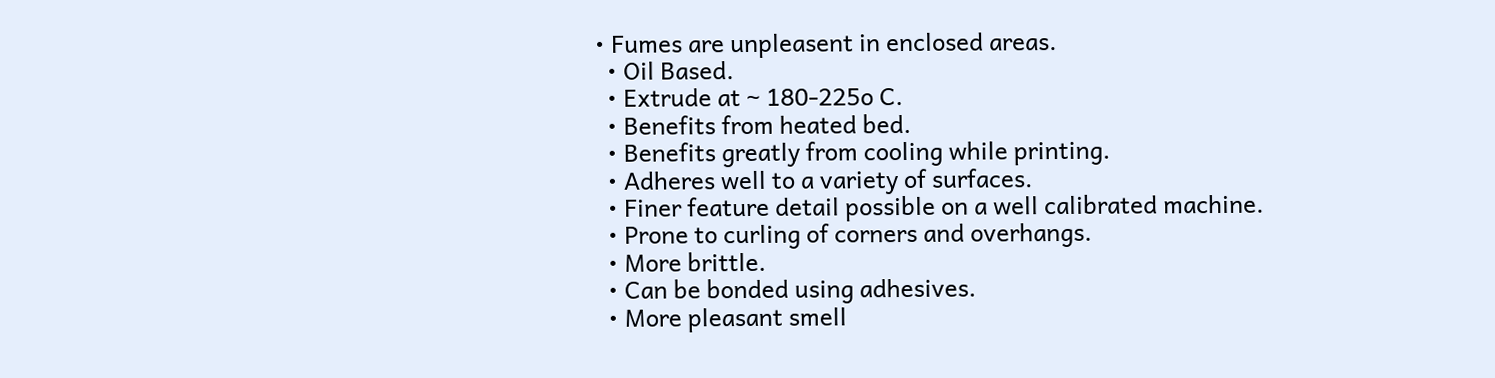• Fumes are unpleasent in enclosed areas.
  • Oil Based.
  • Extrude at ~ 180-225o C.
  • Benefits from heated bed.
  • Benefits greatly from cooling while printing.
  • Adheres well to a variety of surfaces.
  • Finer feature detail possible on a well calibrated machine.
  • Prone to curling of corners and overhangs.
  • More brittle.
  • Can be bonded using adhesives.
  • More pleasant smell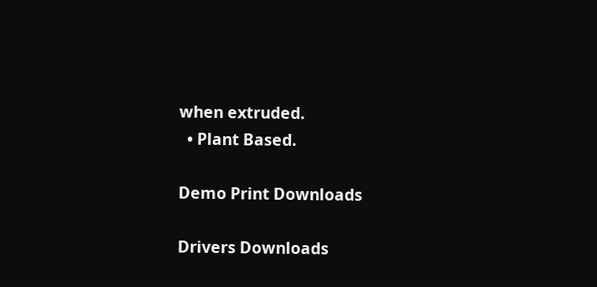when extruded.
  • Plant Based.

Demo Print Downloads

Drivers Downloads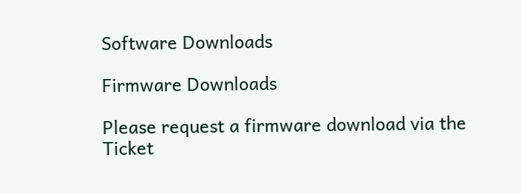Software Downloads

Firmware Downloads

Please request a firmware download via the Ticket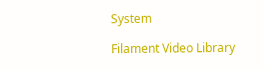System

Filament Video Library